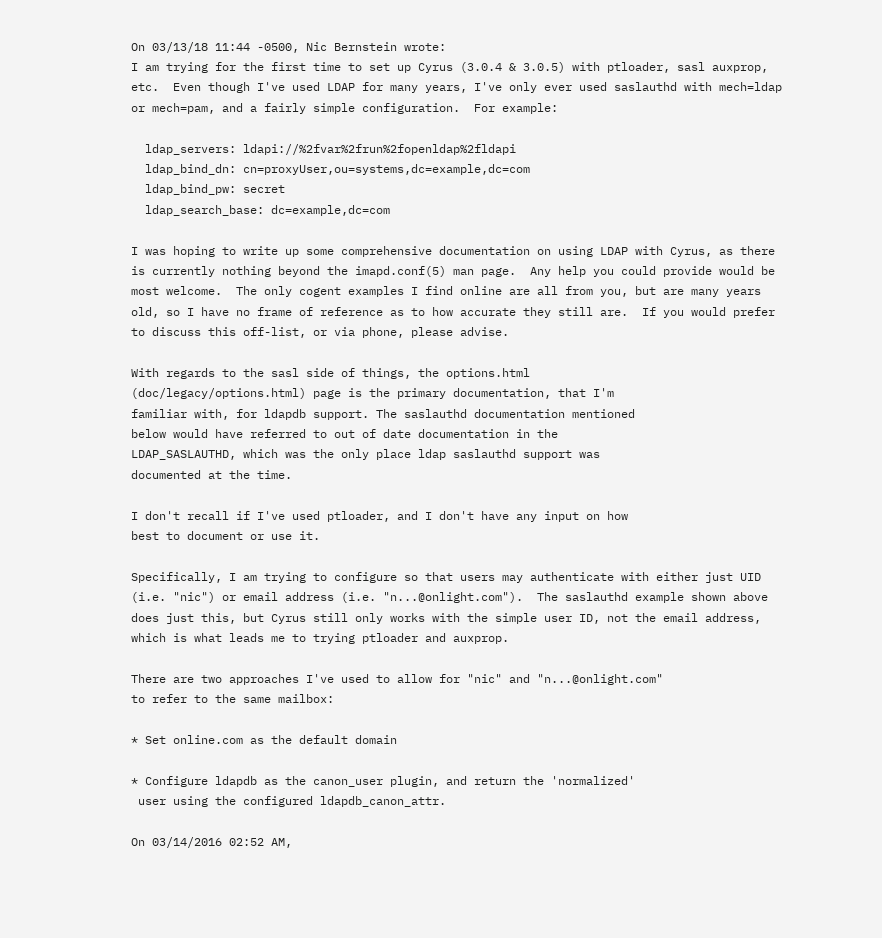On 03/13/18 11:44 -0500, Nic Bernstein wrote:
I am trying for the first time to set up Cyrus (3.0.4 & 3.0.5) with ptloader, sasl auxprop, etc.  Even though I've used LDAP for many years, I've only ever used saslauthd with mech=ldap or mech=pam, and a fairly simple configuration.  For example:

  ldap_servers: ldapi://%2fvar%2frun%2fopenldap%2fldapi
  ldap_bind_dn: cn=proxyUser,ou=systems,dc=example,dc=com
  ldap_bind_pw: secret
  ldap_search_base: dc=example,dc=com

I was hoping to write up some comprehensive documentation on using LDAP with Cyrus, as there is currently nothing beyond the imapd.conf(5) man page.  Any help you could provide would be most welcome.  The only cogent examples I find online are all from you, but are many years old, so I have no frame of reference as to how accurate they still are.  If you would prefer to discuss this off-list, or via phone, please advise.

With regards to the sasl side of things, the options.html
(doc/legacy/options.html) page is the primary documentation, that I'm
familiar with, for ldapdb support. The saslauthd documentation mentioned
below would have referred to out of date documentation in the
LDAP_SASLAUTHD, which was the only place ldap saslauthd support was
documented at the time.

I don't recall if I've used ptloader, and I don't have any input on how
best to document or use it.

Specifically, I am trying to configure so that users may authenticate with either just UID (i.e. "nic") or email address (i.e. "n...@onlight.com").  The saslauthd example shown above does just this, but Cyrus still only works with the simple user ID, not the email address, which is what leads me to trying ptloader and auxprop.

There are two approaches I've used to allow for "nic" and "n...@onlight.com"
to refer to the same mailbox:

* Set online.com as the default domain

* Configure ldapdb as the canon_user plugin, and return the 'normalized'
 user using the configured ldapdb_canon_attr.

On 03/14/2016 02:52 AM,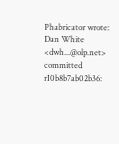Phabricator wrote:
Dan White <dwh...@olp.net> committed rI0b8b7ab02b36: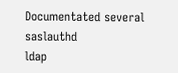Documentated several saslauthd
ldap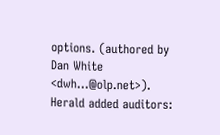options. (authored by Dan White <dwh...@olp.net>).
Herald added auditors: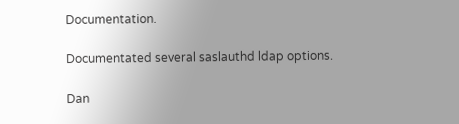Documentation.

Documentated several saslauthd ldap options.

Dan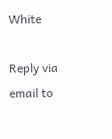White

Reply via email to